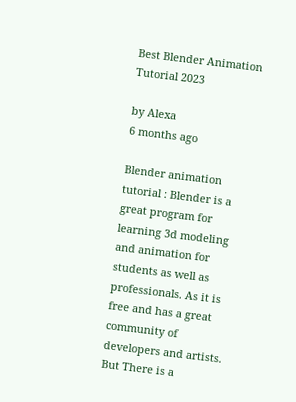Best Blender Animation Tutorial 2023

by Alexa
6 months ago

Blender animation tutorial : Blender is a great program for learning 3d modeling and animation for students as well as professionals. As it is free and has a great community of developers and artists. But There is a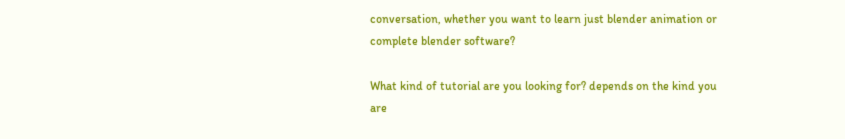conversation, whether you want to learn just blender animation or complete blender software?

What kind of tutorial are you looking for? depends on the kind you are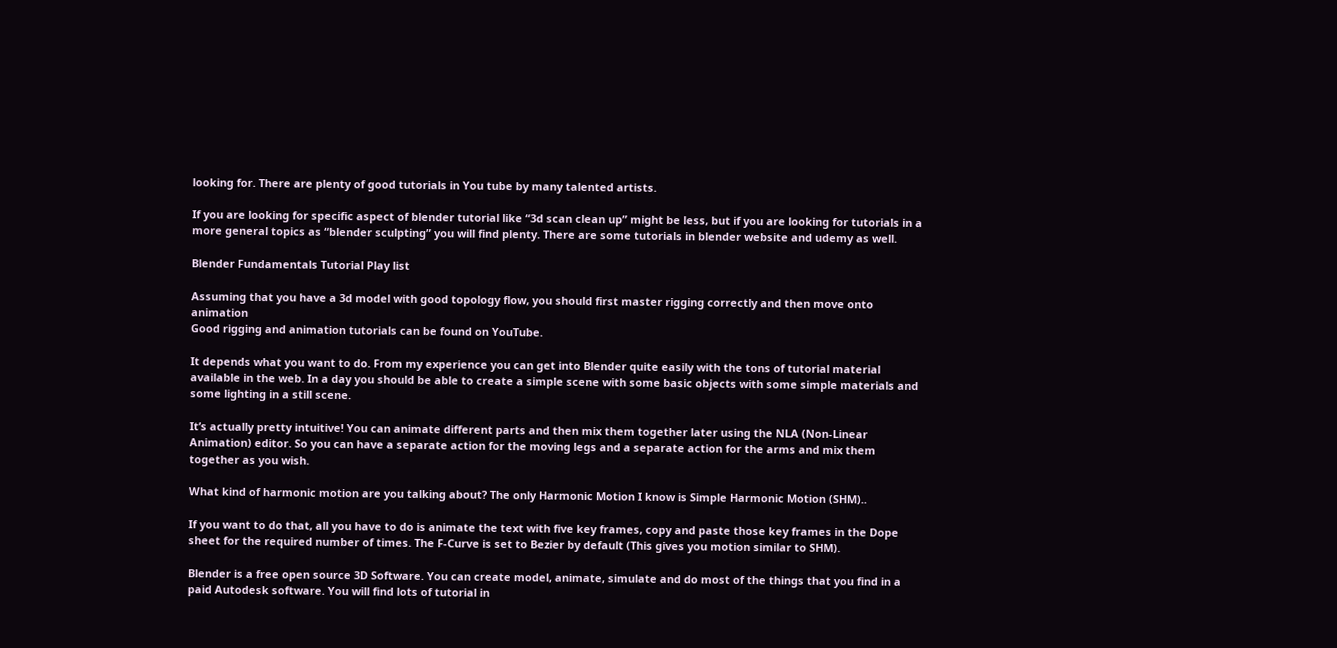looking for. There are plenty of good tutorials in You tube by many talented artists.

If you are looking for specific aspect of blender tutorial like “3d scan clean up” might be less, but if you are looking for tutorials in a more general topics as “blender sculpting” you will find plenty. There are some tutorials in blender website and udemy as well.

Blender Fundamentals Tutorial Play list

Assuming that you have a 3d model with good topology flow, you should first master rigging correctly and then move onto animation
Good rigging and animation tutorials can be found on YouTube.

It depends what you want to do. From my experience you can get into Blender quite easily with the tons of tutorial material available in the web. In a day you should be able to create a simple scene with some basic objects with some simple materials and some lighting in a still scene.

It’s actually pretty intuitive! You can animate different parts and then mix them together later using the NLA (Non-Linear Animation) editor. So you can have a separate action for the moving legs and a separate action for the arms and mix them together as you wish.

What kind of harmonic motion are you talking about? The only Harmonic Motion I know is Simple Harmonic Motion (SHM)..

If you want to do that, all you have to do is animate the text with five key frames, copy and paste those key frames in the Dope sheet for the required number of times. The F-Curve is set to Bezier by default (This gives you motion similar to SHM).

Blender is a free open source 3D Software. You can create model, animate, simulate and do most of the things that you find in a paid Autodesk software. You will find lots of tutorial in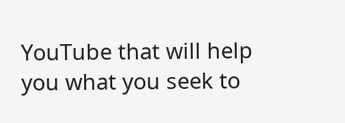YouTube that will help you what you seek to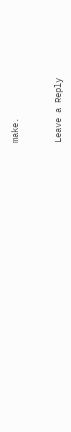make.


Leave a Reply